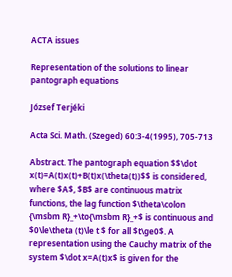ACTA issues

Representation of the solutions to linear pantograph equations

József Terjéki

Acta Sci. Math. (Szeged) 60:3-4(1995), 705-713

Abstract. The pantograph equation $$\dot x(t)=A(t)x(t)+B(t)x(\theta(t))$$ is considered, where $A$, $B$ are continuous matrix functions, the lag function $\theta\colon {\msbm R}_+\to{\msbm R}_+$ is continuous and $0\le\theta (t)\le t $ for all $t\ge0$. A representation using the Cauchy matrix of the system $\dot x=A(t)x$ is given for the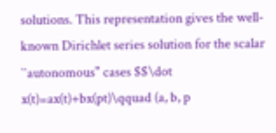solutions. This representation gives the well-known Dirichlet series solution for the scalar ``autonomous" cases $$\dot x(t)=ax(t)+bx(pt)\qquad (a, b, p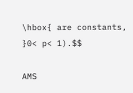\hbox{ are constants, }0< p< 1).$$

AMS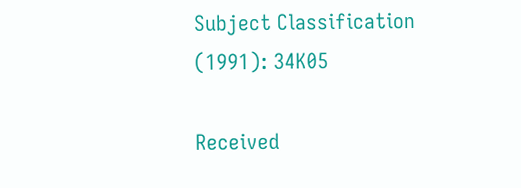Subject Classification (1991): 34K05

Received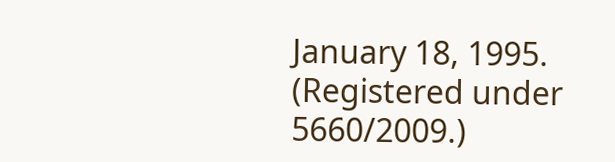January 18, 1995. (Registered under 5660/2009.)